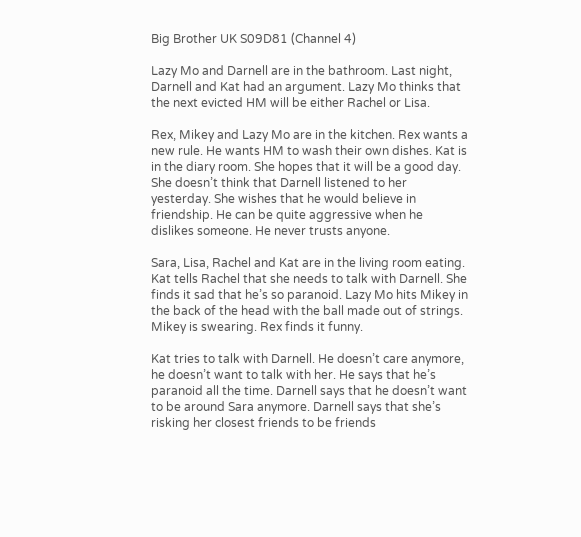Big Brother UK S09D81 (Channel 4)

Lazy Mo and Darnell are in the bathroom. Last night, Darnell and Kat had an argument. Lazy Mo thinks that the next evicted HM will be either Rachel or Lisa.

Rex, Mikey and Lazy Mo are in the kitchen. Rex wants a new rule. He wants HM to wash their own dishes. Kat is in the diary room. She hopes that it will be a good day. She doesn’t think that Darnell listened to her yesterday. She wishes that he would believe in friendship. He can be quite aggressive when he dislikes someone. He never trusts anyone.

Sara, Lisa, Rachel and Kat are in the living room eating. Kat tells Rachel that she needs to talk with Darnell. She finds it sad that he’s so paranoid. Lazy Mo hits Mikey in the back of the head with the ball made out of strings. Mikey is swearing. Rex finds it funny.

Kat tries to talk with Darnell. He doesn’t care anymore, he doesn’t want to talk with her. He says that he’s paranoid all the time. Darnell says that he doesn’t want to be around Sara anymore. Darnell says that she’s risking her closest friends to be friends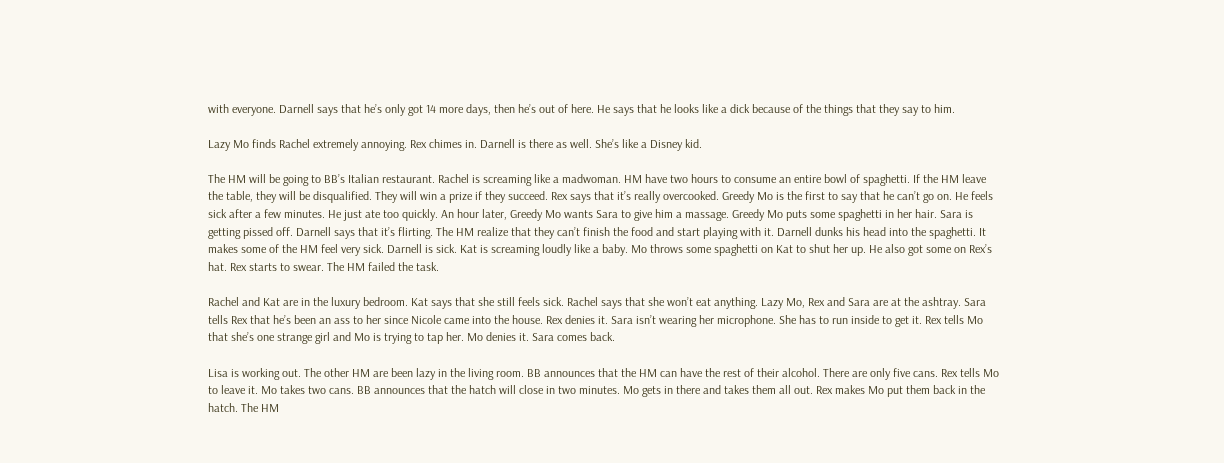with everyone. Darnell says that he’s only got 14 more days, then he’s out of here. He says that he looks like a dick because of the things that they say to him.

Lazy Mo finds Rachel extremely annoying. Rex chimes in. Darnell is there as well. She’s like a Disney kid.

The HM will be going to BB’s Italian restaurant. Rachel is screaming like a madwoman. HM have two hours to consume an entire bowl of spaghetti. If the HM leave the table, they will be disqualified. They will win a prize if they succeed. Rex says that it’s really overcooked. Greedy Mo is the first to say that he can’t go on. He feels sick after a few minutes. He just ate too quickly. An hour later, Greedy Mo wants Sara to give him a massage. Greedy Mo puts some spaghetti in her hair. Sara is getting pissed off. Darnell says that it’s flirting. The HM realize that they can’t finish the food and start playing with it. Darnell dunks his head into the spaghetti. It makes some of the HM feel very sick. Darnell is sick. Kat is screaming loudly like a baby. Mo throws some spaghetti on Kat to shut her up. He also got some on Rex’s hat. Rex starts to swear. The HM failed the task.

Rachel and Kat are in the luxury bedroom. Kat says that she still feels sick. Rachel says that she won’t eat anything. Lazy Mo, Rex and Sara are at the ashtray. Sara tells Rex that he’s been an ass to her since Nicole came into the house. Rex denies it. Sara isn’t wearing her microphone. She has to run inside to get it. Rex tells Mo that she’s one strange girl and Mo is trying to tap her. Mo denies it. Sara comes back.

Lisa is working out. The other HM are been lazy in the living room. BB announces that the HM can have the rest of their alcohol. There are only five cans. Rex tells Mo to leave it. Mo takes two cans. BB announces that the hatch will close in two minutes. Mo gets in there and takes them all out. Rex makes Mo put them back in the hatch. The HM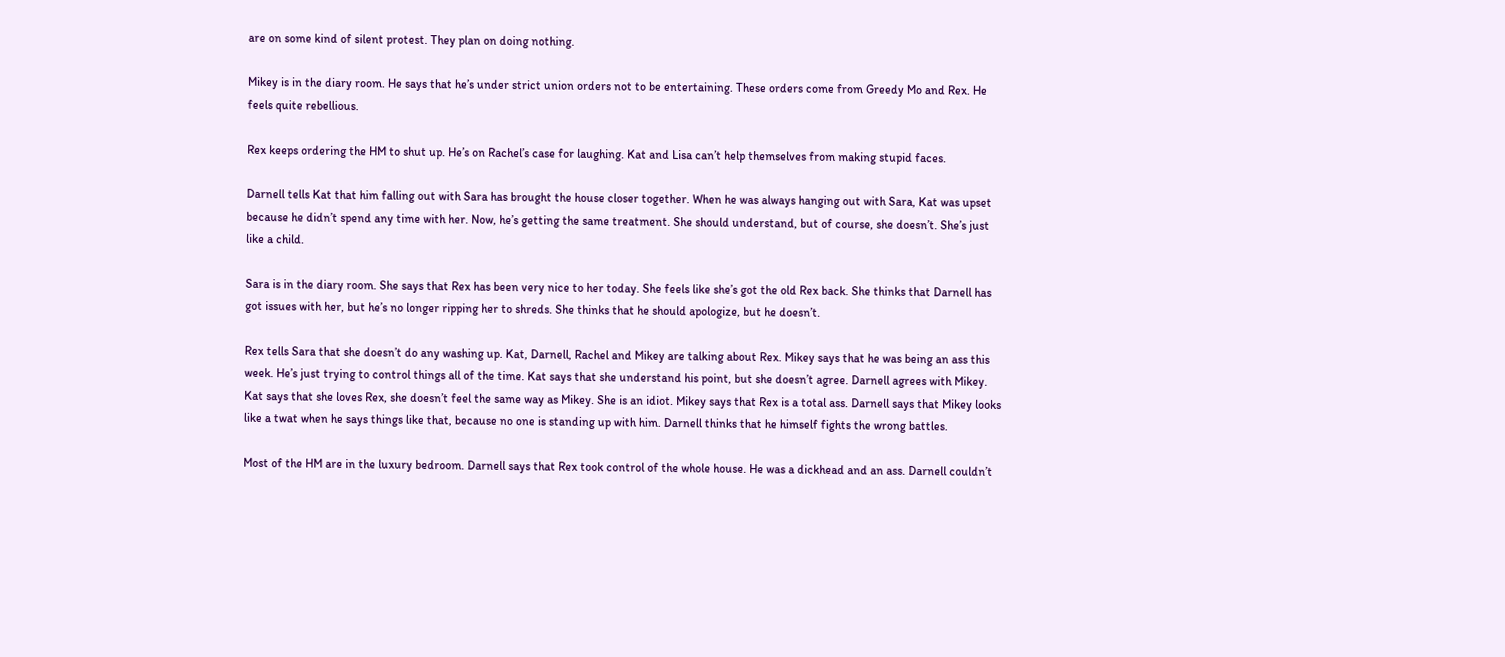are on some kind of silent protest. They plan on doing nothing.

Mikey is in the diary room. He says that he’s under strict union orders not to be entertaining. These orders come from Greedy Mo and Rex. He feels quite rebellious.

Rex keeps ordering the HM to shut up. He’s on Rachel’s case for laughing. Kat and Lisa can’t help themselves from making stupid faces.

Darnell tells Kat that him falling out with Sara has brought the house closer together. When he was always hanging out with Sara, Kat was upset because he didn’t spend any time with her. Now, he’s getting the same treatment. She should understand, but of course, she doesn’t. She’s just like a child.

Sara is in the diary room. She says that Rex has been very nice to her today. She feels like she’s got the old Rex back. She thinks that Darnell has got issues with her, but he’s no longer ripping her to shreds. She thinks that he should apologize, but he doesn’t.

Rex tells Sara that she doesn’t do any washing up. Kat, Darnell, Rachel and Mikey are talking about Rex. Mikey says that he was being an ass this week. He’s just trying to control things all of the time. Kat says that she understand his point, but she doesn’t agree. Darnell agrees with Mikey. Kat says that she loves Rex, she doesn’t feel the same way as Mikey. She is an idiot. Mikey says that Rex is a total ass. Darnell says that Mikey looks like a twat when he says things like that, because no one is standing up with him. Darnell thinks that he himself fights the wrong battles.

Most of the HM are in the luxury bedroom. Darnell says that Rex took control of the whole house. He was a dickhead and an ass. Darnell couldn’t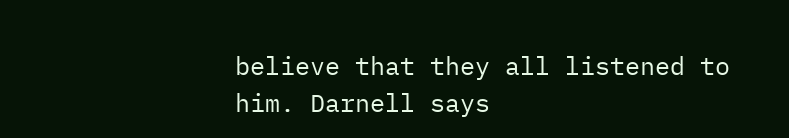believe that they all listened to him. Darnell says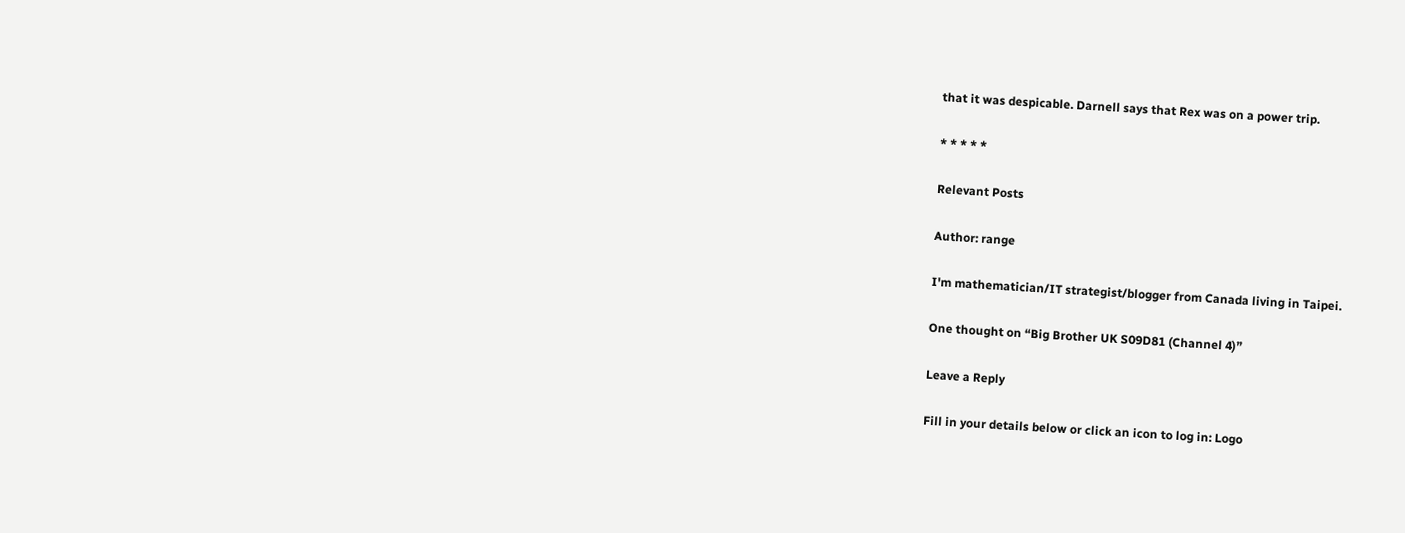that it was despicable. Darnell says that Rex was on a power trip.

* * * * *

Relevant Posts

Author: range

I'm mathematician/IT strategist/blogger from Canada living in Taipei.

One thought on “Big Brother UK S09D81 (Channel 4)”

Leave a Reply

Fill in your details below or click an icon to log in: Logo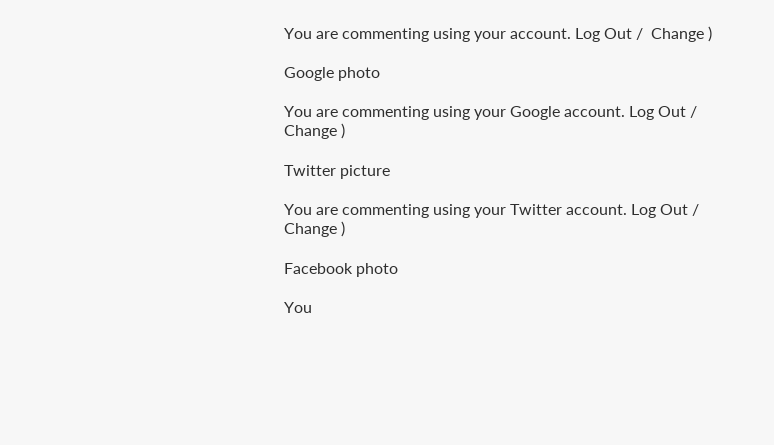You are commenting using your account. Log Out /  Change )

Google photo

You are commenting using your Google account. Log Out /  Change )

Twitter picture

You are commenting using your Twitter account. Log Out /  Change )

Facebook photo

You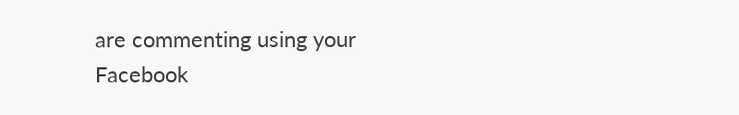are commenting using your Facebook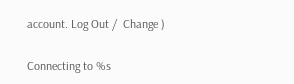account. Log Out /  Change )

Connecting to %s